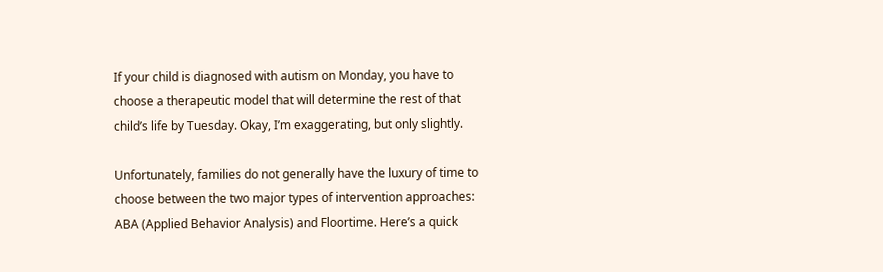If your child is diagnosed with autism on Monday, you have to choose a therapeutic model that will determine the rest of that child’s life by Tuesday. Okay, I’m exaggerating, but only slightly.

Unfortunately, families do not generally have the luxury of time to choose between the two major types of intervention approaches: ABA (Applied Behavior Analysis) and Floortime. Here’s a quick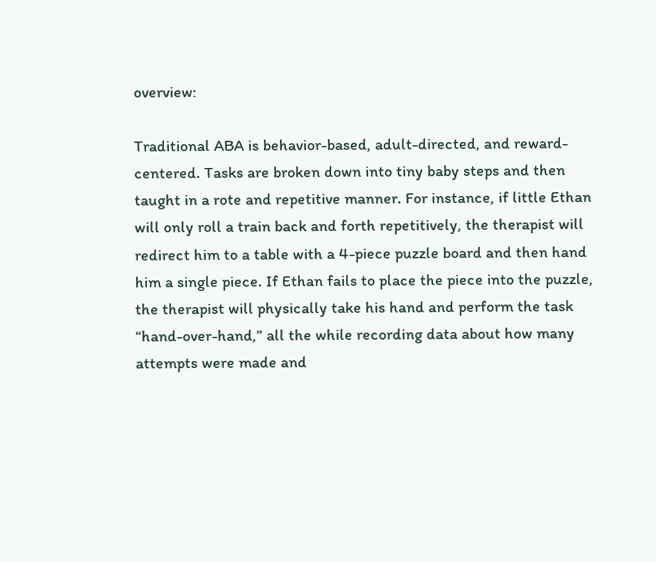overview:

Traditional ABA is behavior-based, adult-directed, and reward-centered. Tasks are broken down into tiny baby steps and then taught in a rote and repetitive manner. For instance, if little Ethan will only roll a train back and forth repetitively, the therapist will redirect him to a table with a 4-piece puzzle board and then hand him a single piece. If Ethan fails to place the piece into the puzzle, the therapist will physically take his hand and perform the task “hand-over-hand,” all the while recording data about how many attempts were made and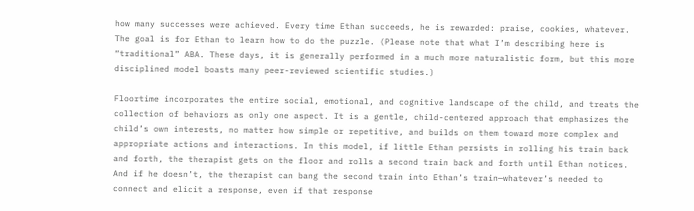how many successes were achieved. Every time Ethan succeeds, he is rewarded: praise, cookies, whatever. The goal is for Ethan to learn how to do the puzzle. (Please note that what I’m describing here is “traditional” ABA. These days, it is generally performed in a much more naturalistic form, but this more disciplined model boasts many peer-reviewed scientific studies.)

Floortime incorporates the entire social, emotional, and cognitive landscape of the child, and treats the collection of behaviors as only one aspect. It is a gentle, child-centered approach that emphasizes the child’s own interests, no matter how simple or repetitive, and builds on them toward more complex and appropriate actions and interactions. In this model, if little Ethan persists in rolling his train back and forth, the therapist gets on the floor and rolls a second train back and forth until Ethan notices. And if he doesn’t, the therapist can bang the second train into Ethan’s train—whatever’s needed to connect and elicit a response, even if that response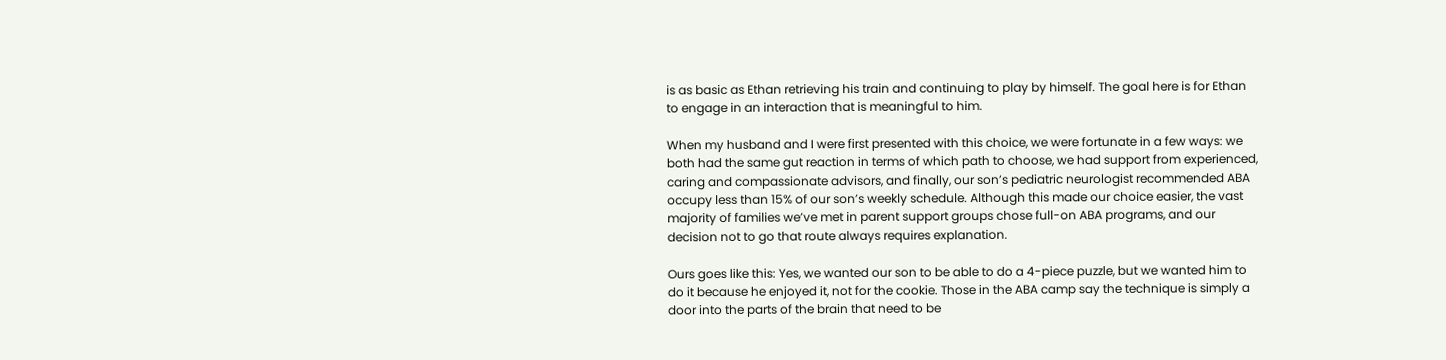is as basic as Ethan retrieving his train and continuing to play by himself. The goal here is for Ethan to engage in an interaction that is meaningful to him.

When my husband and I were first presented with this choice, we were fortunate in a few ways: we both had the same gut reaction in terms of which path to choose, we had support from experienced, caring and compassionate advisors, and finally, our son’s pediatric neurologist recommended ABA occupy less than 15% of our son’s weekly schedule. Although this made our choice easier, the vast majority of families we’ve met in parent support groups chose full-on ABA programs, and our decision not to go that route always requires explanation.

Ours goes like this: Yes, we wanted our son to be able to do a 4-piece puzzle, but we wanted him to do it because he enjoyed it, not for the cookie. Those in the ABA camp say the technique is simply a door into the parts of the brain that need to be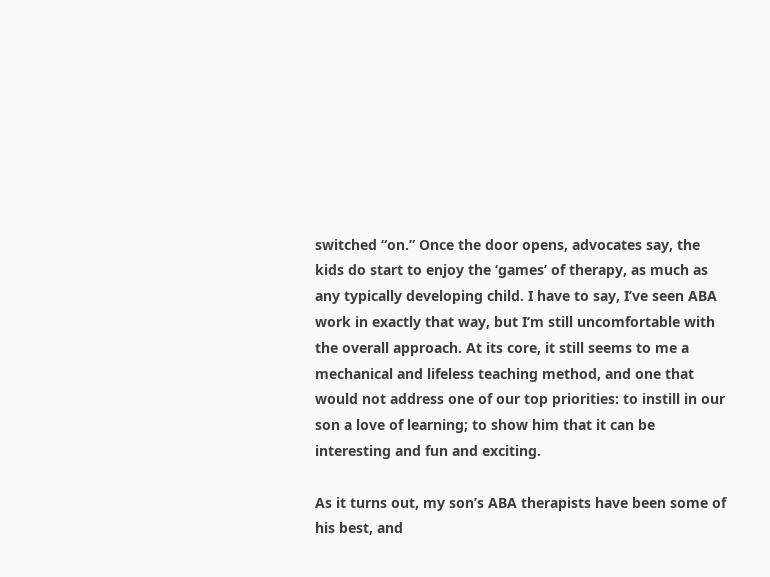switched “on.” Once the door opens, advocates say, the kids do start to enjoy the ‘games’ of therapy, as much as any typically developing child. I have to say, I’ve seen ABA work in exactly that way, but I’m still uncomfortable with the overall approach. At its core, it still seems to me a mechanical and lifeless teaching method, and one that would not address one of our top priorities: to instill in our son a love of learning; to show him that it can be interesting and fun and exciting.

As it turns out, my son’s ABA therapists have been some of his best, and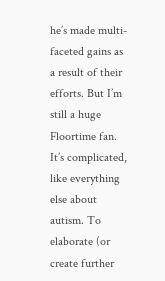he’s made multi-faceted gains as a result of their efforts. But I’m still a huge Floortime fan. It’s complicated, like everything else about autism. To elaborate (or create further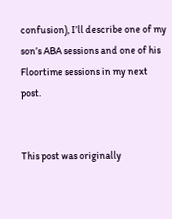confusion), I’ll describe one of my son’s ABA sessions and one of his Floortime sessions in my next post.


This post was originally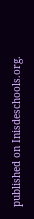published on Inisdeschools.org.